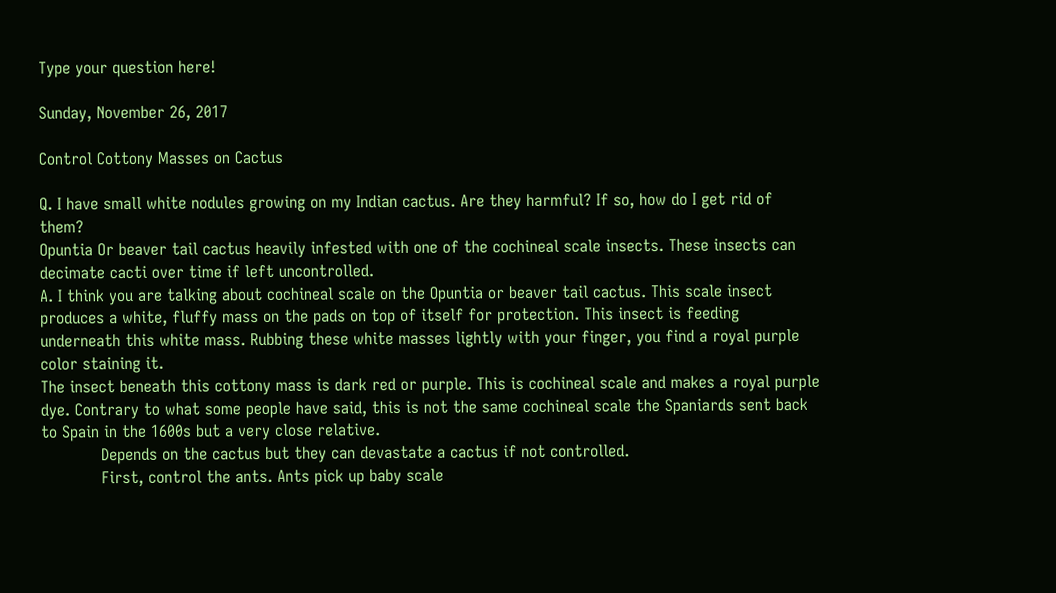Type your question here!

Sunday, November 26, 2017

Control Cottony Masses on Cactus

Q. I have small white nodules growing on my Indian cactus. Are they harmful? If so, how do I get rid of them?
Opuntia Or beaver tail cactus heavily infested with one of the cochineal scale insects. These insects can decimate cacti over time if left uncontrolled.
A. I think you are talking about cochineal scale on the Opuntia or beaver tail cactus. This scale insect produces a white, fluffy mass on the pads on top of itself for protection. This insect is feeding underneath this white mass. Rubbing these white masses lightly with your finger, you find a royal purple color staining it.
The insect beneath this cottony mass is dark red or purple. This is cochineal scale and makes a royal purple dye. Contrary to what some people have said, this is not the same cochineal scale the Spaniards sent back to Spain in the 1600s but a very close relative.
            Depends on the cactus but they can devastate a cactus if not controlled.
            First, control the ants. Ants pick up baby scale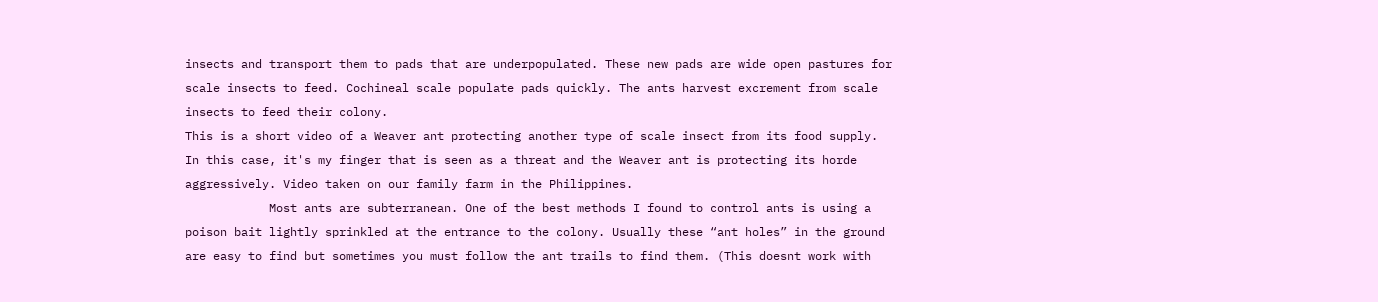insects and transport them to pads that are underpopulated. These new pads are wide open pastures for scale insects to feed. Cochineal scale populate pads quickly. The ants harvest excrement from scale insects to feed their colony.
This is a short video of a Weaver ant protecting another type of scale insect from its food supply. In this case, it's my finger that is seen as a threat and the Weaver ant is protecting its horde aggressively. Video taken on our family farm in the Philippines.
            Most ants are subterranean. One of the best methods I found to control ants is using a poison bait lightly sprinkled at the entrance to the colony. Usually these “ant holes” in the ground are easy to find but sometimes you must follow the ant trails to find them. (This doesnt work with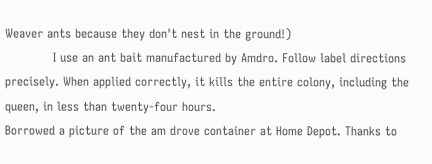Weaver ants because they don't nest in the ground!)
            I use an ant bait manufactured by Amdro. Follow label directions precisely. When applied correctly, it kills the entire colony, including the queen, in less than twenty-four hours.
Borrowed a picture of the am drove container at Home Depot. Thanks to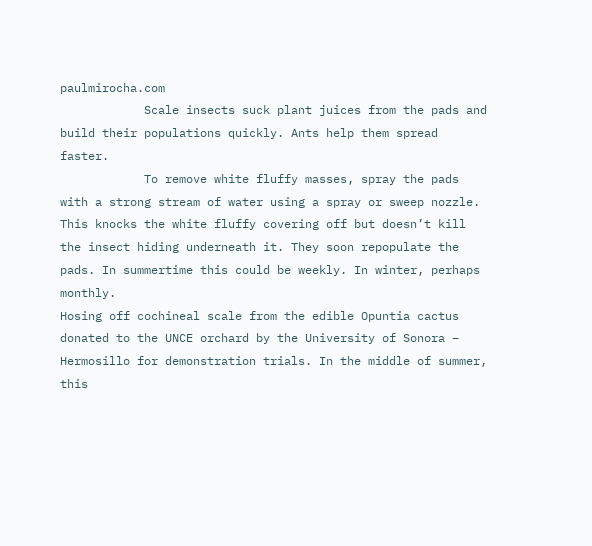paulmirocha.com
            Scale insects suck plant juices from the pads and build their populations quickly. Ants help them spread faster.
            To remove white fluffy masses, spray the pads with a strong stream of water using a spray or sweep nozzle. This knocks the white fluffy covering off but doesn’t kill the insect hiding underneath it. They soon repopulate the pads. In summertime this could be weekly. In winter, perhaps monthly.
Hosing off cochineal scale from the edible Opuntia cactus donated to the UNCE orchard by the University of Sonora – Hermosillo for demonstration trials. In the middle of summer, this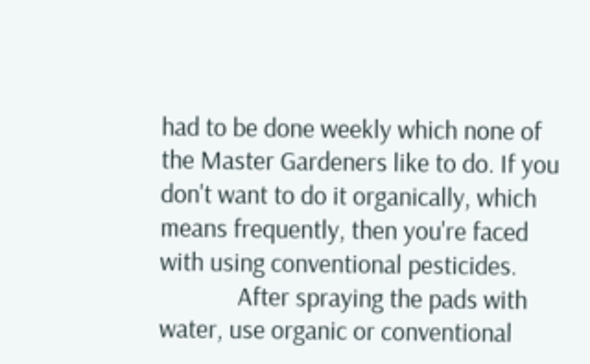had to be done weekly which none of the Master Gardeners like to do. If you don't want to do it organically, which means frequently, then you're faced with using conventional pesticides.
             After spraying the pads with water, use organic or conventional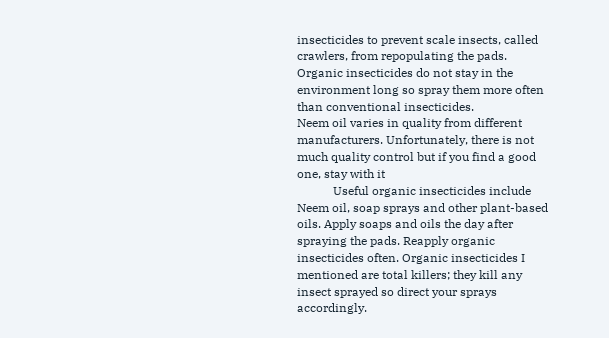insecticides to prevent scale insects, called crawlers, from repopulating the pads. Organic insecticides do not stay in the environment long so spray them more often than conventional insecticides.
Neem oil varies in quality from different manufacturers. Unfortunately, there is not much quality control but if you find a good one, stay with it
            Useful organic insecticides include Neem oil, soap sprays and other plant-based oils. Apply soaps and oils the day after spraying the pads. Reapply organic insecticides often. Organic insecticides I mentioned are total killers; they kill any insect sprayed so direct your sprays accordingly.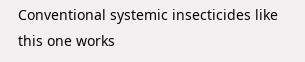Conventional systemic insecticides like this one works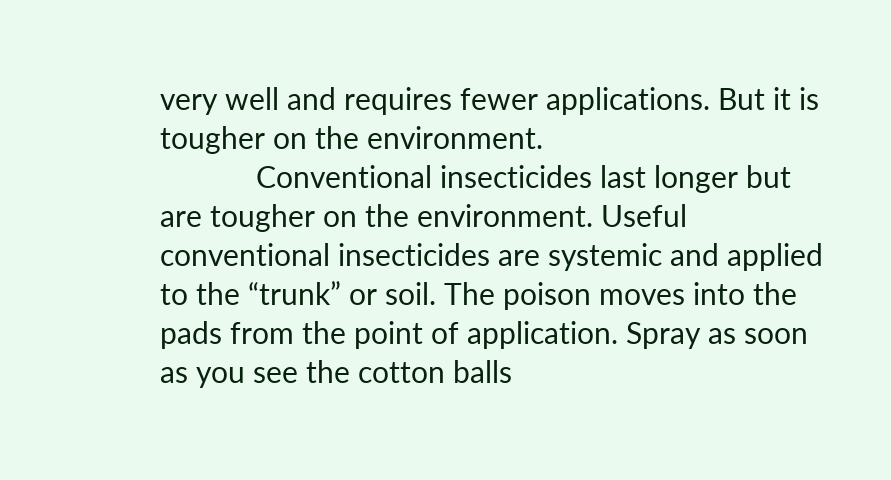very well and requires fewer applications. But it is tougher on the environment.
            Conventional insecticides last longer but are tougher on the environment. Useful conventional insecticides are systemic and applied to the “trunk” or soil. The poison moves into the pads from the point of application. Spray as soon as you see the cotton balls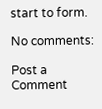start to form.

No comments:

Post a Comment